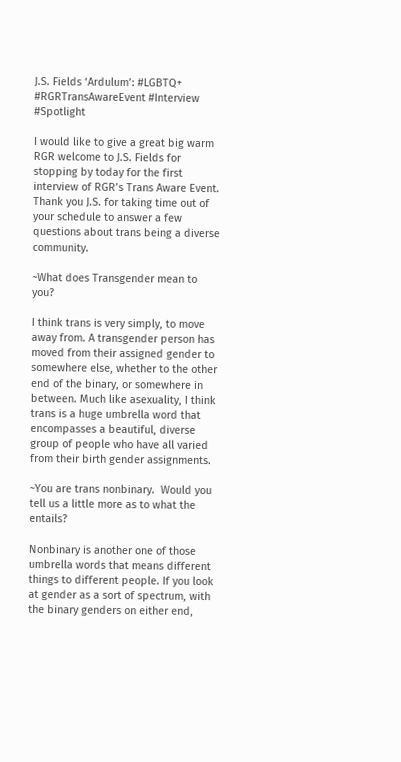J.S. Fields ‘Ardulum’: #LGBTQ+ #RGRTransAwareEvent #Interview #Spotlight

I would like to give a great big warm RGR welcome to J.S. Fields for stopping by today for the first interview of RGR’s Trans Aware Event.  Thank you J.S. for taking time out of your schedule to answer a few questions about trans being a diverse community.

~What does Transgender mean to you?

I think trans is very simply, to move away from. A transgender person has moved from their assigned gender to somewhere else, whether to the other end of the binary, or somewhere in between. Much like asexuality, I think trans is a huge umbrella word that encompasses a beautiful, diverse group of people who have all varied from their birth gender assignments.

~You are trans nonbinary.  Would you tell us a little more as to what the entails?

Nonbinary is another one of those umbrella words that means different things to different people. If you look at gender as a sort of spectrum, with the binary genders on either end,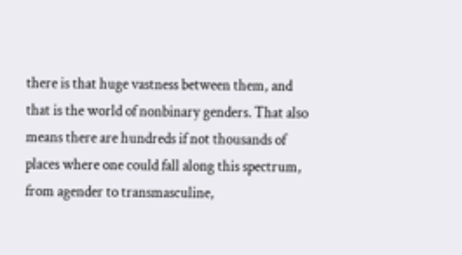there is that huge vastness between them, and that is the world of nonbinary genders. That also means there are hundreds if not thousands of places where one could fall along this spectrum, from agender to transmasculine,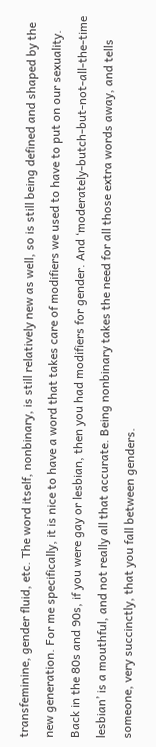transfeminine, gender fluid, etc. The word itself, nonbinary, is still relatively new as well, so is still being defined and shaped by the new generation. For me specifically, it is nice to have a word that takes care of modifiers we used to have to put on our sexuality. Back in the 80s and 90s, if you were gay or lesbian, then you had modifiers for gender. And ‘moderately-butch-but-not-all-the-time lesbian’ is a mouthful, and not really all that accurate. Being nonbinary takes the need for all those extra words away, and tells someone, very succinctly, that you fall between genders.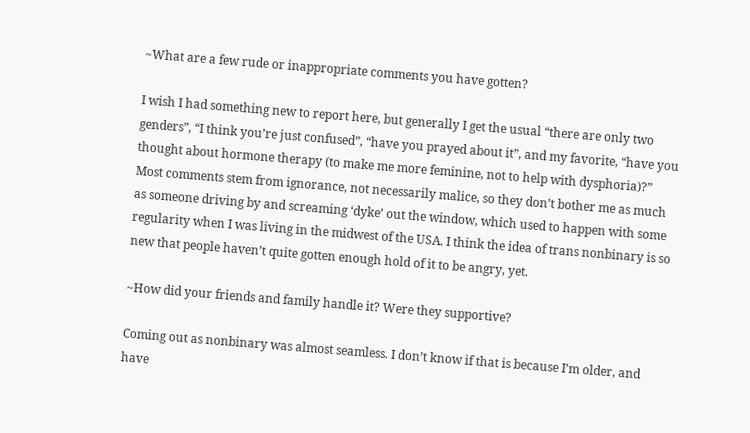~What are a few rude or inappropriate comments you have gotten?

I wish I had something new to report here, but generally I get the usual “there are only two genders”, “I think you’re just confused”, “have you prayed about it”, and my favorite, “have you thought about hormone therapy (to make me more feminine, not to help with dysphoria)?” Most comments stem from ignorance, not necessarily malice, so they don’t bother me as much as someone driving by and screaming ‘dyke’ out the window, which used to happen with some regularity when I was living in the midwest of the USA. I think the idea of trans nonbinary is so new that people haven’t quite gotten enough hold of it to be angry, yet.

~How did your friends and family handle it? Were they supportive?

Coming out as nonbinary was almost seamless. I don’t know if that is because I’m older, and have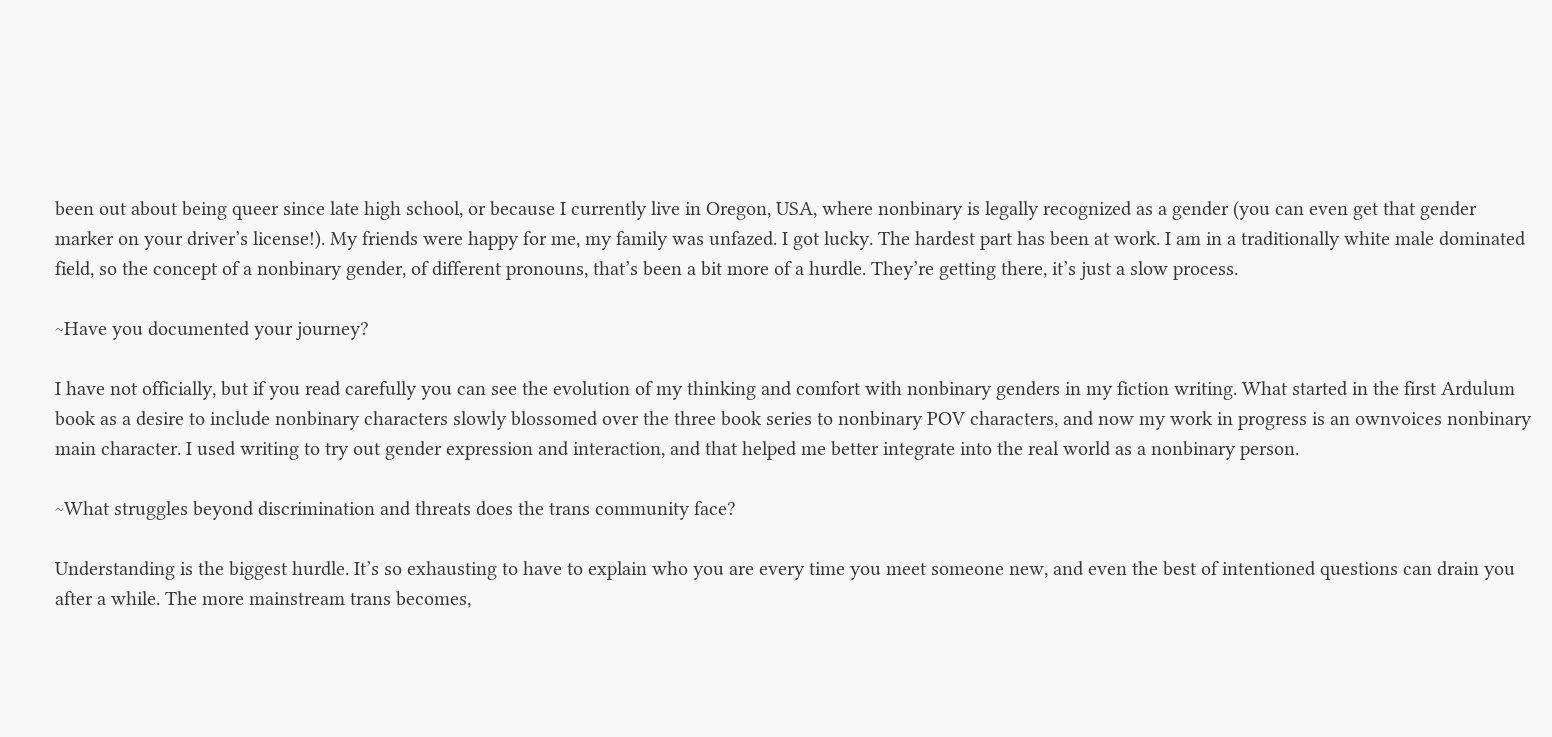been out about being queer since late high school, or because I currently live in Oregon, USA, where nonbinary is legally recognized as a gender (you can even get that gender marker on your driver’s license!). My friends were happy for me, my family was unfazed. I got lucky. The hardest part has been at work. I am in a traditionally white male dominated field, so the concept of a nonbinary gender, of different pronouns, that’s been a bit more of a hurdle. They’re getting there, it’s just a slow process.

~Have you documented your journey?

I have not officially, but if you read carefully you can see the evolution of my thinking and comfort with nonbinary genders in my fiction writing. What started in the first Ardulum book as a desire to include nonbinary characters slowly blossomed over the three book series to nonbinary POV characters, and now my work in progress is an ownvoices nonbinary main character. I used writing to try out gender expression and interaction, and that helped me better integrate into the real world as a nonbinary person.

~What struggles beyond discrimination and threats does the trans community face?

Understanding is the biggest hurdle. It’s so exhausting to have to explain who you are every time you meet someone new, and even the best of intentioned questions can drain you after a while. The more mainstream trans becomes,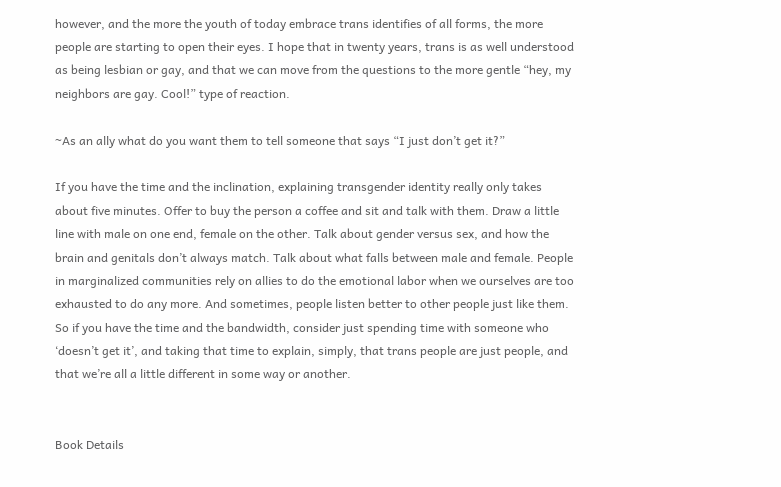however, and the more the youth of today embrace trans identifies of all forms, the more people are starting to open their eyes. I hope that in twenty years, trans is as well understood as being lesbian or gay, and that we can move from the questions to the more gentle “hey, my neighbors are gay. Cool!” type of reaction.

~As an ally what do you want them to tell someone that says “I just don’t get it?”

If you have the time and the inclination, explaining transgender identity really only takes about five minutes. Offer to buy the person a coffee and sit and talk with them. Draw a little line with male on one end, female on the other. Talk about gender versus sex, and how the brain and genitals don’t always match. Talk about what falls between male and female. People in marginalized communities rely on allies to do the emotional labor when we ourselves are too exhausted to do any more. And sometimes, people listen better to other people just like them. So if you have the time and the bandwidth, consider just spending time with someone who ‘doesn’t get it’, and taking that time to explain, simply, that trans people are just people, and that we’re all a little different in some way or another.


Book Details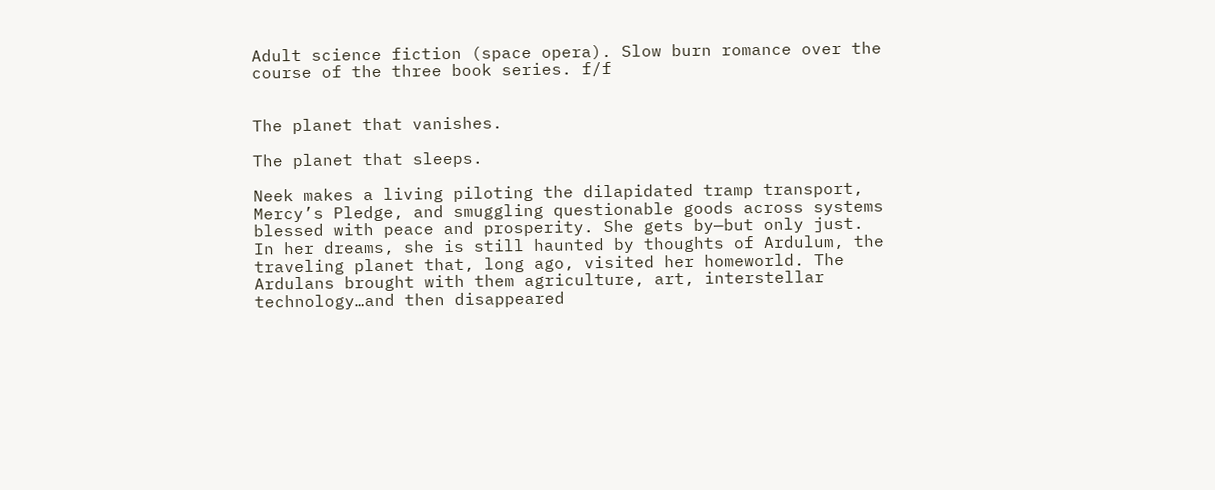Adult science fiction (space opera). Slow burn romance over the course of the three book series. f/f


The planet that vanishes.

The planet that sleeps.

Neek makes a living piloting the dilapidated tramp transport, Mercy’s Pledge, and smuggling questionable goods across systems blessed with peace and prosperity. She gets by—but only just. In her dreams, she is still haunted by thoughts of Ardulum, the traveling planet that, long ago, visited her homeworld. The Ardulans brought with them agriculture, art, interstellar technology…and then disappeared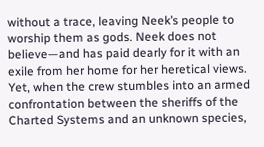without a trace, leaving Neek’s people to worship them as gods. Neek does not believe—and has paid dearly for it with an exile from her home for her heretical views. Yet, when the crew stumbles into an armed confrontation between the sheriffs of the Charted Systems and an unknown species,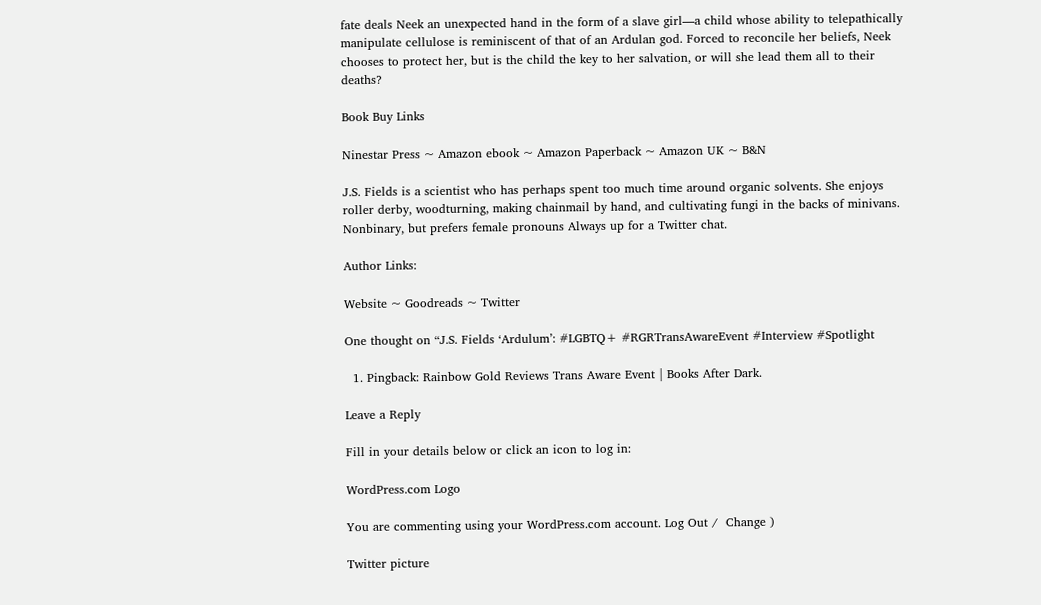fate deals Neek an unexpected hand in the form of a slave girl—a child whose ability to telepathically manipulate cellulose is reminiscent of that of an Ardulan god. Forced to reconcile her beliefs, Neek chooses to protect her, but is the child the key to her salvation, or will she lead them all to their deaths?

Book Buy Links

Ninestar Press ~ Amazon ebook ~ Amazon Paperback ~ Amazon UK ~ B&N

J.S. Fields is a scientist who has perhaps spent too much time around organic solvents. She enjoys roller derby, woodturning, making chainmail by hand, and cultivating fungi in the backs of minivans. Nonbinary, but prefers female pronouns Always up for a Twitter chat.

Author Links:

Website ~ Goodreads ~ Twitter

One thought on “J.S. Fields ‘Ardulum’: #LGBTQ+ #RGRTransAwareEvent #Interview #Spotlight

  1. Pingback: Rainbow Gold Reviews Trans Aware Event | Books After Dark.

Leave a Reply

Fill in your details below or click an icon to log in:

WordPress.com Logo

You are commenting using your WordPress.com account. Log Out /  Change )

Twitter picture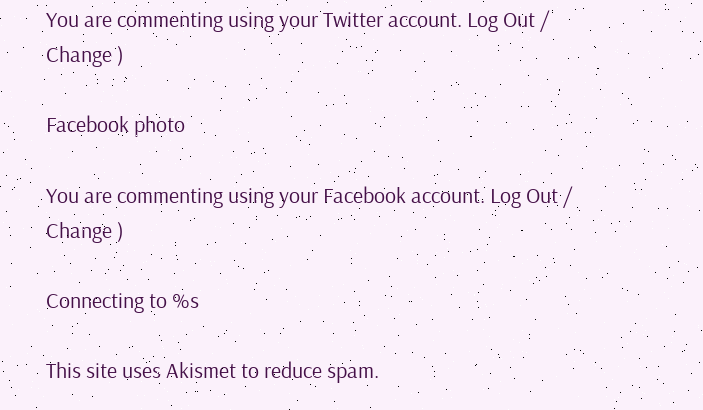You are commenting using your Twitter account. Log Out /  Change )

Facebook photo

You are commenting using your Facebook account. Log Out /  Change )

Connecting to %s

This site uses Akismet to reduce spam.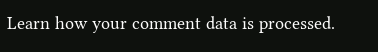Learn how your comment data is processed.